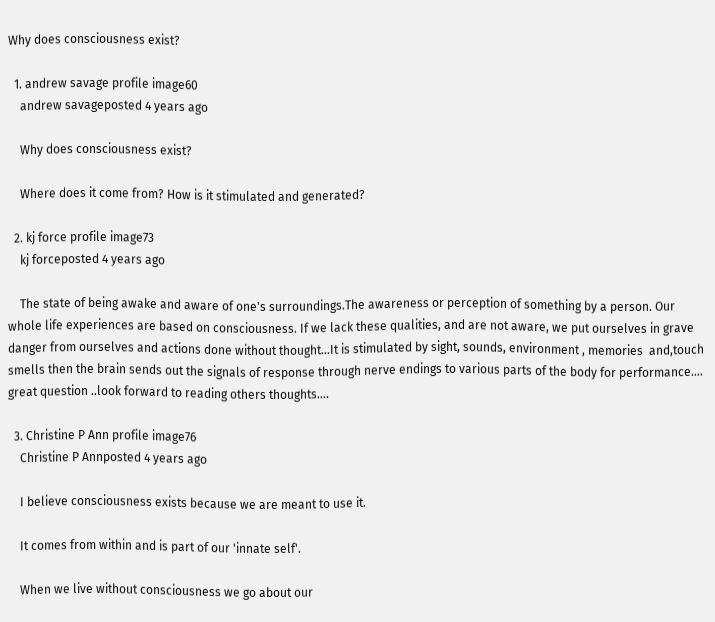Why does consciousness exist?

  1. andrew savage profile image60
    andrew savageposted 4 years ago

    Why does consciousness exist?

    Where does it come from? How is it stimulated and generated?

  2. kj force profile image73
    kj forceposted 4 years ago

    The state of being awake and aware of one's surroundings.The awareness or perception of something by a person. Our whole life experiences are based on consciousness. If we lack these qualities, and are not aware, we put ourselves in grave danger from ourselves and actions done without thought...It is stimulated by sight, sounds, environment , memories  and,touch smells then the brain sends out the signals of response through nerve endings to various parts of the body for performance.... great question ..look forward to reading others thoughts....

  3. Christine P Ann profile image76
    Christine P Annposted 4 years ago

    I believe consciousness exists because we are meant to use it.

    It comes from within and is part of our 'innate self'.

    When we live without consciousness we go about our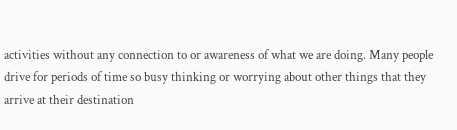activities without any connection to or awareness of what we are doing. Many people drive for periods of time so busy thinking or worrying about other things that they arrive at their destination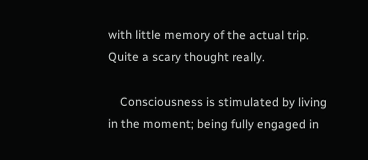with little memory of the actual trip. Quite a scary thought really.

    Consciousness is stimulated by living in the moment; being fully engaged in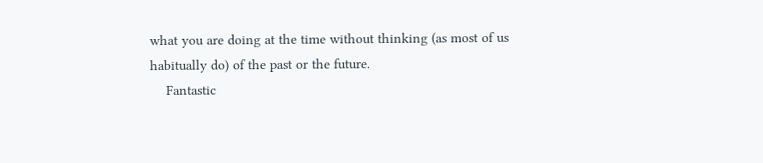what you are doing at the time without thinking (as most of us habitually do) of the past or the future.
    Fantastic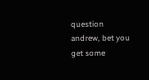question andrew, bet you get some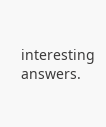interesting answers.